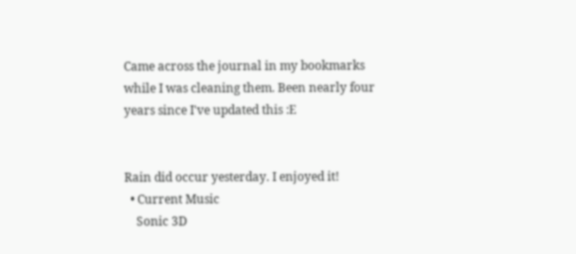Came across the journal in my bookmarks while I was cleaning them. Been nearly four years since I've updated this :E


Rain did occur yesterday. I enjoyed it!
  • Current Music
    Sonic 3D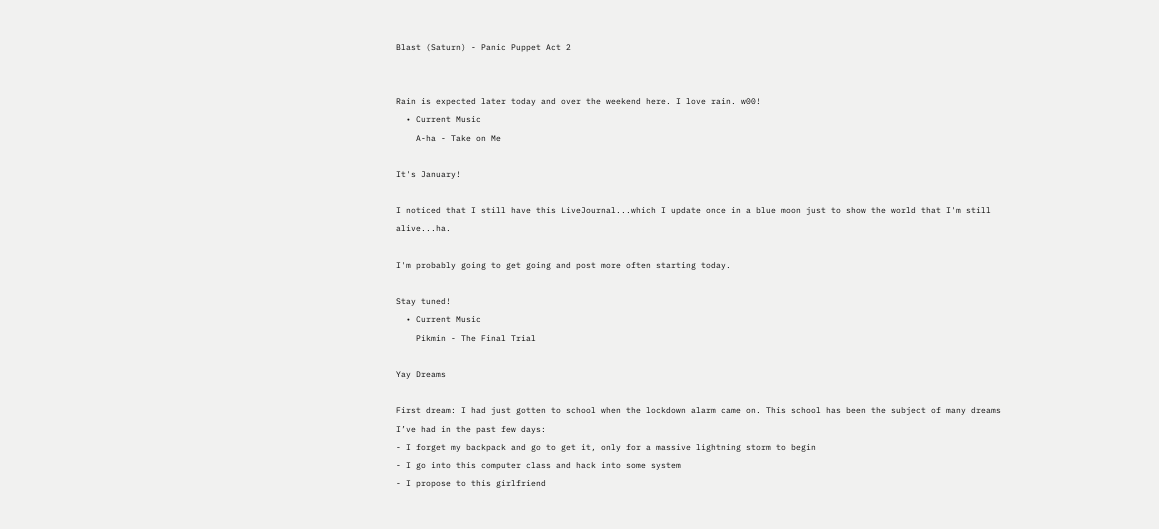Blast (Saturn) - Panic Puppet Act 2


Rain is expected later today and over the weekend here. I love rain. w00!
  • Current Music
    A-ha - Take on Me

It's January!

I noticed that I still have this LiveJournal...which I update once in a blue moon just to show the world that I'm still alive...ha.

I'm probably going to get going and post more often starting today.

Stay tuned!
  • Current Music
    Pikmin - The Final Trial

Yay Dreams

First dream: I had just gotten to school when the lockdown alarm came on. This school has been the subject of many dreams I’ve had in the past few days:
- I forget my backpack and go to get it, only for a massive lightning storm to begin
- I go into this computer class and hack into some system
- I propose to this girlfriend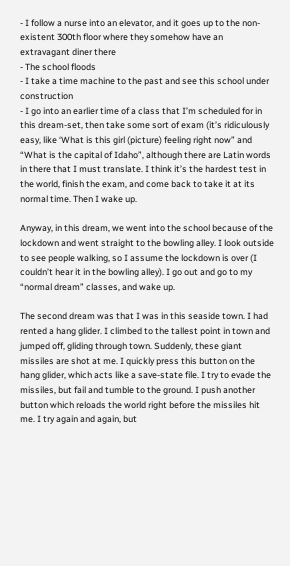- I follow a nurse into an elevator, and it goes up to the non-existent 300th floor where they somehow have an extravagant diner there
- The school floods
- I take a time machine to the past and see this school under construction
- I go into an earlier time of a class that I’m scheduled for in this dream-set, then take some sort of exam (it’s ridiculously easy, like ‘What is this girl (picture) feeling right now” and “What is the capital of Idaho”, although there are Latin words in there that I must translate. I think it’s the hardest test in the world, finish the exam, and come back to take it at its normal time. Then I wake up.

Anyway, in this dream, we went into the school because of the lockdown and went straight to the bowling alley. I look outside to see people walking, so I assume the lockdown is over (I couldn’t hear it in the bowling alley). I go out and go to my “normal dream” classes, and wake up.

The second dream was that I was in this seaside town. I had rented a hang glider. I climbed to the tallest point in town and jumped off, gliding through town. Suddenly, these giant missiles are shot at me. I quickly press this button on the hang glider, which acts like a save-state file. I try to evade the missiles, but fail and tumble to the ground. I push another button which reloads the world right before the missiles hit me. I try again and again, but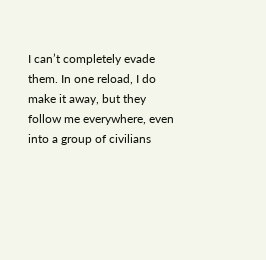I can’t completely evade them. In one reload, I do make it away, but they follow me everywhere, even into a group of civilians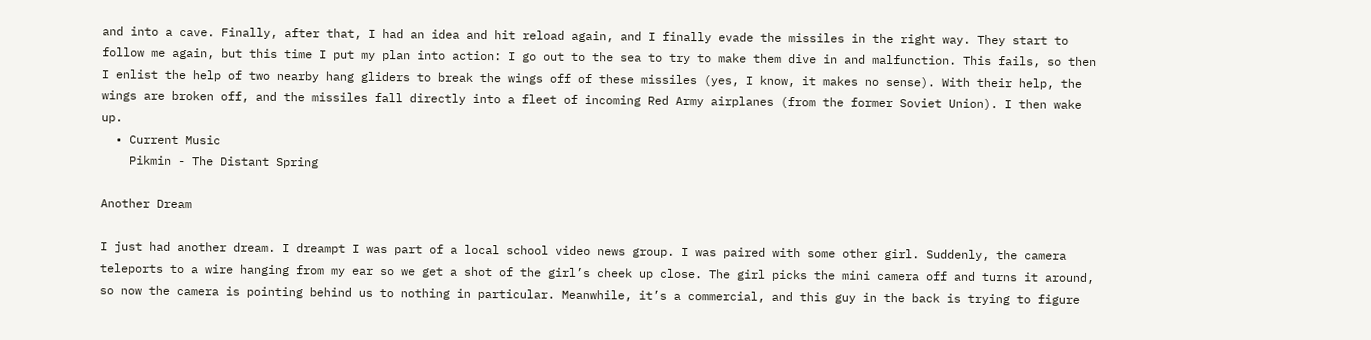and into a cave. Finally, after that, I had an idea and hit reload again, and I finally evade the missiles in the right way. They start to follow me again, but this time I put my plan into action: I go out to the sea to try to make them dive in and malfunction. This fails, so then I enlist the help of two nearby hang gliders to break the wings off of these missiles (yes, I know, it makes no sense). With their help, the wings are broken off, and the missiles fall directly into a fleet of incoming Red Army airplanes (from the former Soviet Union). I then wake up.
  • Current Music
    Pikmin - The Distant Spring

Another Dream

I just had another dream. I dreampt I was part of a local school video news group. I was paired with some other girl. Suddenly, the camera teleports to a wire hanging from my ear so we get a shot of the girl’s cheek up close. The girl picks the mini camera off and turns it around, so now the camera is pointing behind us to nothing in particular. Meanwhile, it’s a commercial, and this guy in the back is trying to figure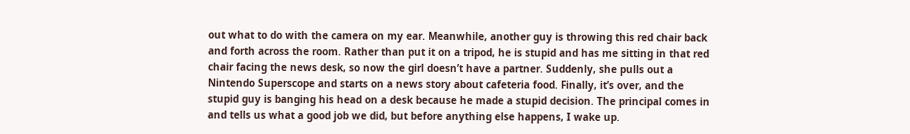out what to do with the camera on my ear. Meanwhile, another guy is throwing this red chair back and forth across the room. Rather than put it on a tripod, he is stupid and has me sitting in that red chair facing the news desk, so now the girl doesn’t have a partner. Suddenly, she pulls out a Nintendo Superscope and starts on a news story about cafeteria food. Finally, it’s over, and the stupid guy is banging his head on a desk because he made a stupid decision. The principal comes in and tells us what a good job we did, but before anything else happens, I wake up.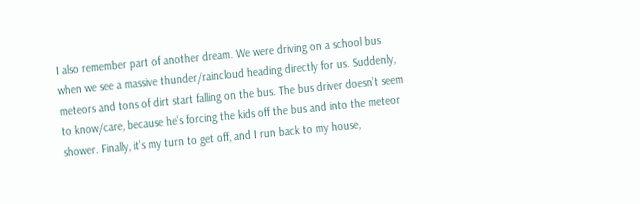I also remember part of another dream. We were driving on a school bus when we see a massive thunder/raincloud heading directly for us. Suddenly, meteors and tons of dirt start falling on the bus. The bus driver doesn’t seem to know/care, because he’s forcing the kids off the bus and into the meteor shower. Finally, it’s my turn to get off, and I run back to my house,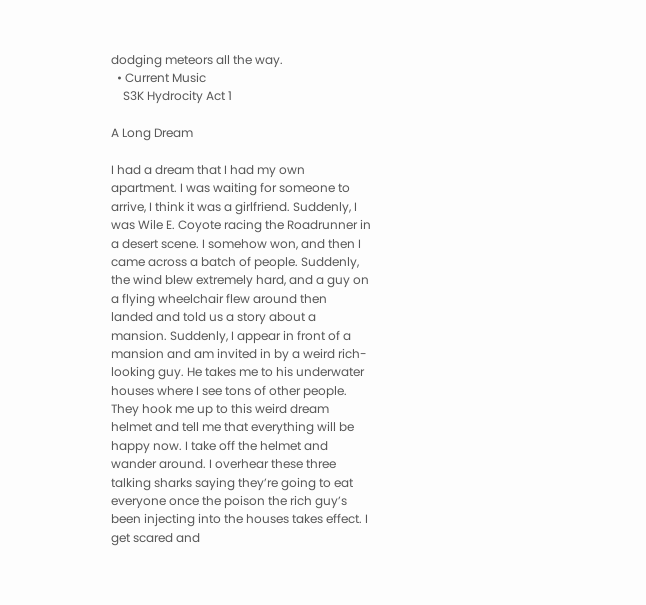dodging meteors all the way.
  • Current Music
    S3K Hydrocity Act 1

A Long Dream

I had a dream that I had my own apartment. I was waiting for someone to arrive, I think it was a girlfriend. Suddenly, I was Wile E. Coyote racing the Roadrunner in a desert scene. I somehow won, and then I came across a batch of people. Suddenly, the wind blew extremely hard, and a guy on a flying wheelchair flew around then landed and told us a story about a mansion. Suddenly, I appear in front of a mansion and am invited in by a weird rich-looking guy. He takes me to his underwater houses where I see tons of other people. They hook me up to this weird dream helmet and tell me that everything will be happy now. I take off the helmet and wander around. I overhear these three talking sharks saying they’re going to eat everyone once the poison the rich guy’s been injecting into the houses takes effect. I get scared and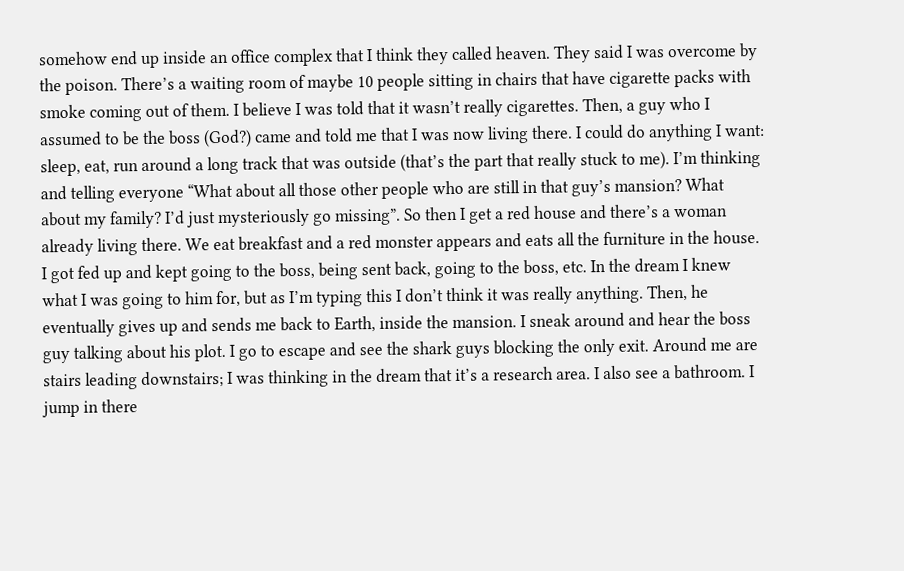somehow end up inside an office complex that I think they called heaven. They said I was overcome by the poison. There’s a waiting room of maybe 10 people sitting in chairs that have cigarette packs with smoke coming out of them. I believe I was told that it wasn’t really cigarettes. Then, a guy who I assumed to be the boss (God?) came and told me that I was now living there. I could do anything I want: sleep, eat, run around a long track that was outside (that’s the part that really stuck to me). I’m thinking and telling everyone “What about all those other people who are still in that guy’s mansion? What about my family? I’d just mysteriously go missing”. So then I get a red house and there’s a woman already living there. We eat breakfast and a red monster appears and eats all the furniture in the house. I got fed up and kept going to the boss, being sent back, going to the boss, etc. In the dream I knew what I was going to him for, but as I’m typing this I don’t think it was really anything. Then, he eventually gives up and sends me back to Earth, inside the mansion. I sneak around and hear the boss guy talking about his plot. I go to escape and see the shark guys blocking the only exit. Around me are stairs leading downstairs; I was thinking in the dream that it’s a research area. I also see a bathroom. I jump in there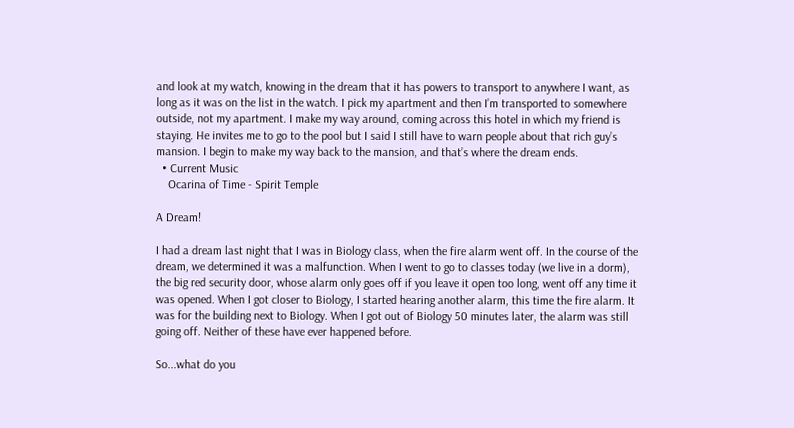and look at my watch, knowing in the dream that it has powers to transport to anywhere I want, as long as it was on the list in the watch. I pick my apartment and then I’m transported to somewhere outside, not my apartment. I make my way around, coming across this hotel in which my friend is staying. He invites me to go to the pool but I said I still have to warn people about that rich guy’s mansion. I begin to make my way back to the mansion, and that’s where the dream ends.
  • Current Music
    Ocarina of Time - Spirit Temple

A Dream!

I had a dream last night that I was in Biology class, when the fire alarm went off. In the course of the dream, we determined it was a malfunction. When I went to go to classes today (we live in a dorm), the big red security door, whose alarm only goes off if you leave it open too long, went off any time it was opened. When I got closer to Biology, I started hearing another alarm, this time the fire alarm. It was for the building next to Biology. When I got out of Biology 50 minutes later, the alarm was still going off. Neither of these have ever happened before.

So...what do you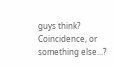guys think? Coincidence, or something else...?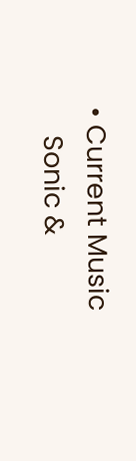• Current Music
    Sonic &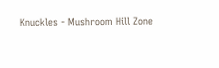Knuckles - Mushroom Hill Zone